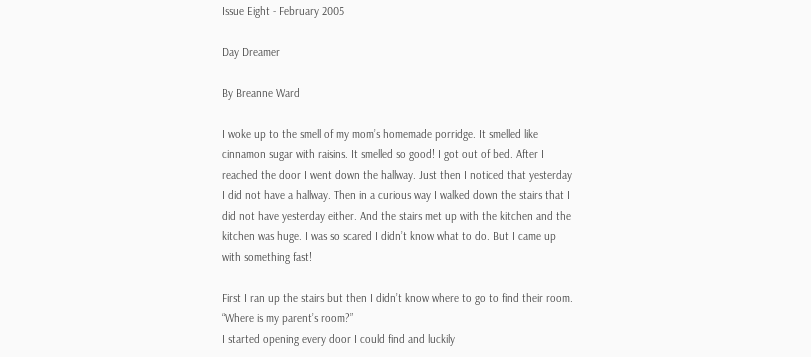Issue Eight - February 2005

Day Dreamer

By Breanne Ward

I woke up to the smell of my mom’s homemade porridge. It smelled like cinnamon sugar with raisins. It smelled so good! I got out of bed. After I reached the door I went down the hallway. Just then I noticed that yesterday I did not have a hallway. Then in a curious way I walked down the stairs that I did not have yesterday either. And the stairs met up with the kitchen and the kitchen was huge. I was so scared I didn’t know what to do. But I came up with something fast!

First I ran up the stairs but then I didn’t know where to go to find their room.
“Where is my parent’s room?”
I started opening every door I could find and luckily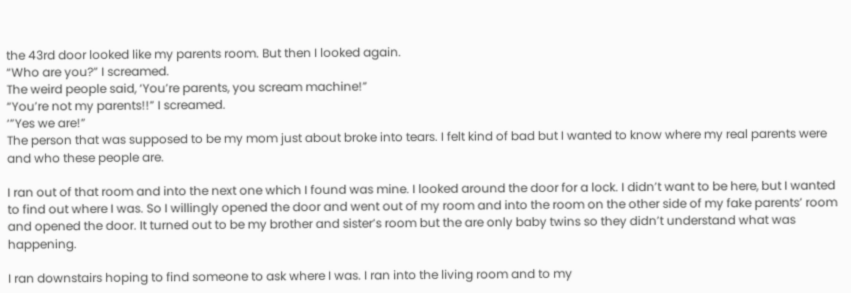the 43rd door looked like my parents room. But then I looked again.
“Who are you?” I screamed.
The weird people said, ‘You’re parents, you scream machine!”
“You’re not my parents!!” I screamed.
‘”Yes we are!”
The person that was supposed to be my mom just about broke into tears. I felt kind of bad but I wanted to know where my real parents were and who these people are.

I ran out of that room and into the next one which I found was mine. I looked around the door for a lock. I didn’t want to be here, but I wanted to find out where I was. So I willingly opened the door and went out of my room and into the room on the other side of my fake parents’ room and opened the door. It turned out to be my brother and sister’s room but the are only baby twins so they didn’t understand what was happening.

I ran downstairs hoping to find someone to ask where I was. I ran into the living room and to my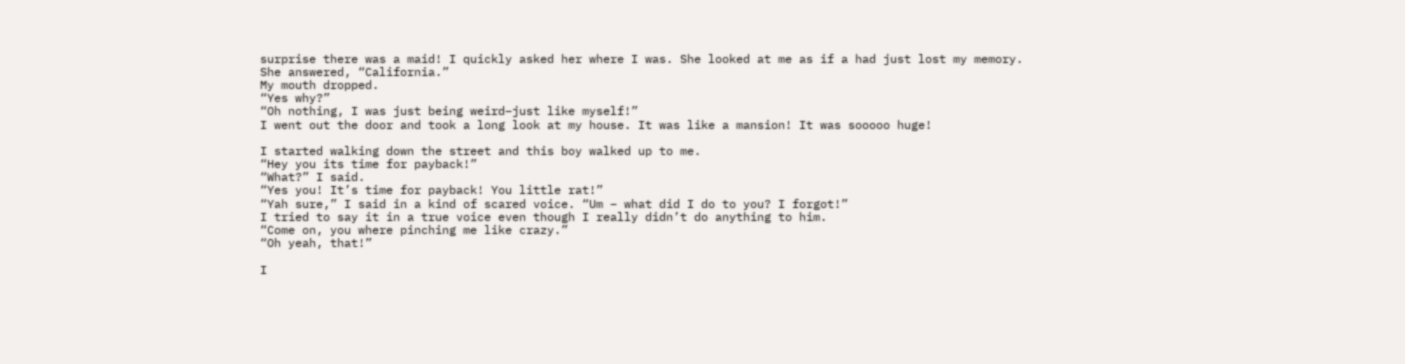surprise there was a maid! I quickly asked her where I was. She looked at me as if a had just lost my memory.
She answered, “California.”
My mouth dropped.
“Yes why?”
“Oh nothing, I was just being weird–just like myself!”
I went out the door and took a long look at my house. It was like a mansion! It was sooooo huge!

I started walking down the street and this boy walked up to me.
“Hey you its time for payback!”
“What?” I said.
“Yes you! It’s time for payback! You little rat!”
“Yah sure,” I said in a kind of scared voice. “Um – what did I do to you? I forgot!”
I tried to say it in a true voice even though I really didn’t do anything to him.
“Come on, you where pinching me like crazy.”
“Oh yeah, that!”

I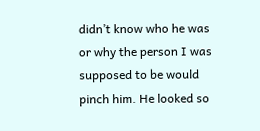didn’t know who he was or why the person I was supposed to be would pinch him. He looked so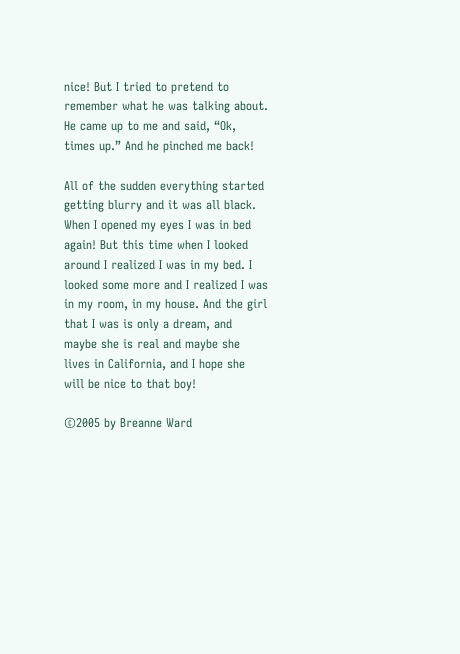nice! But I tried to pretend to remember what he was talking about.
He came up to me and said, “Ok, times up.” And he pinched me back!

All of the sudden everything started getting blurry and it was all black.
When I opened my eyes I was in bed again! But this time when I looked around I realized I was in my bed. I looked some more and I realized I was in my room, in my house. And the girl that I was is only a dream, and maybe she is real and maybe she lives in California, and I hope she will be nice to that boy!

©2005 by Breanne Ward